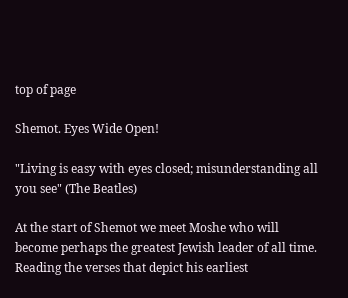top of page

Shemot. Eyes Wide Open!

"Living is easy with eyes closed; misunderstanding all you see" (The Beatles)

At the start of Shemot we meet Moshe who will become perhaps the greatest Jewish leader of all time. Reading the verses that depict his earliest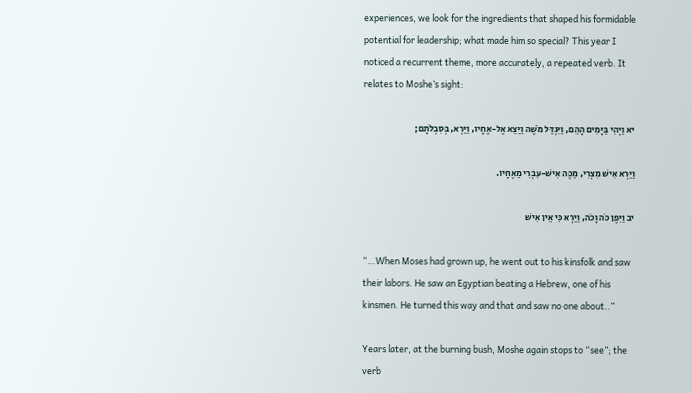experiences, we look for the ingredients that shaped his formidable potential for leadership; what made him so special? This year I noticed a recurrent theme, more accurately, a repeated verb. It relates to Moshe’s sight:

יא וַיְהִי בַּיָּמִים הָהֵם, וַיִּגְדַּל מֹשֶׁה וַיֵּצֵא אֶל-אֶחָיו, וַיַּרְא, בְּסִבְלֹתָם;

וַיַּרְא אִישׁ מִצְרִי, מַכֶּה אִישׁ-עִבְרִי מֵאֶחָיו.

יב וַיִּפֶן כֹּה וָכֹה, וַיַּרְא כִּי אֵין אִישׁ

“…When Moses had grown up, he went out to his kinsfolk and saw their labors. He saw an Egyptian beating a Hebrew, one of his kinsmen. He turned this way and that and saw no one about..”

Years later, at the burning bush, Moshe again stops to “see”; the verb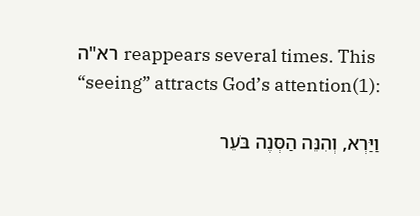רא"ה reappears several times. This “seeing” attracts God’s attention(1):

וַיַּרְא, וְהִנֵּה הַסְּנֶה בֹּעֵר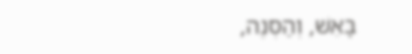בָּאֵשׁ, וְהַסְּנֶה,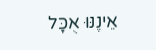אֵינֶנּוּ אֻכָּל